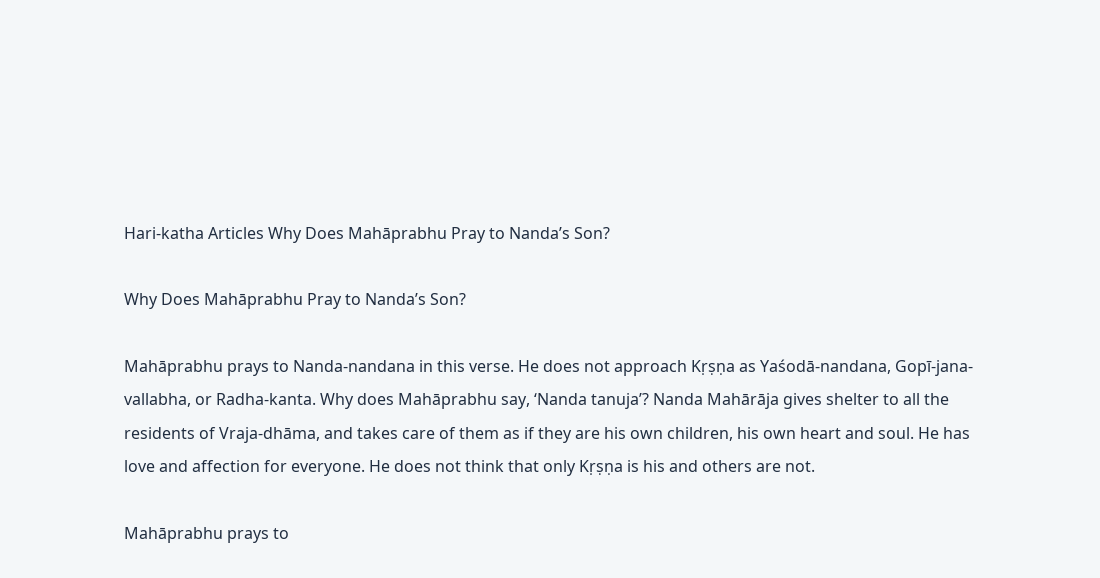Hari-katha Articles Why Does Mahāprabhu Pray to Nanda’s Son?

Why Does Mahāprabhu Pray to Nanda’s Son?

Mahāprabhu prays to Nanda-nandana in this verse. He does not approach Kṛṣṇa as Yaśodā-nandana, Gopī-jana-vallabha, or Radha-kanta. Why does Mahāprabhu say, ‘Nanda tanuja’? Nanda Mahārāja gives shelter to all the residents of Vraja-dhāma, and takes care of them as if they are his own children, his own heart and soul. He has love and affection for everyone. He does not think that only Kṛṣṇa is his and others are not.

Mahāprabhu prays to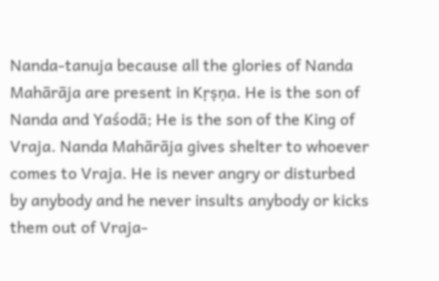Nanda-tanuja because all the glories of Nanda Mahārāja are present in Kṛṣṇa. He is the son of Nanda and Yaśodā; He is the son of the King of Vraja. Nanda Mahārāja gives shelter to whoever comes to Vraja. He is never angry or disturbed by anybody and he never insults anybody or kicks them out of Vraja-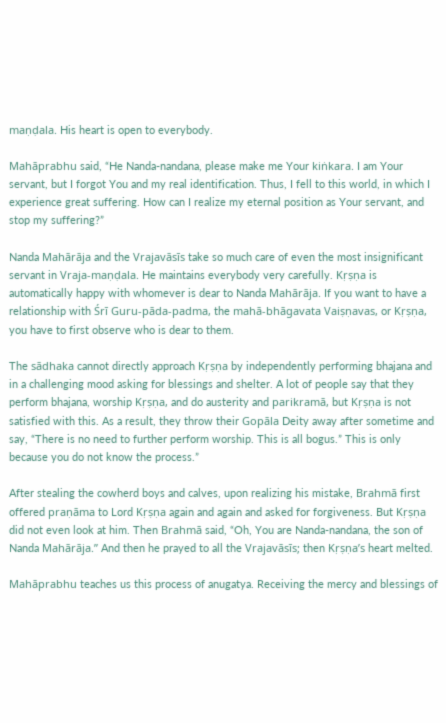maṇḍala. His heart is open to everybody.

Mahāprabhu said, “He Nanda-nandana, please make me Your kiṅkara. I am Your servant, but I forgot You and my real identification. Thus, I fell to this world, in which I experience great suffering. How can I realize my eternal position as Your servant, and stop my suffering?”

Nanda Mahārāja and the Vrajavāsīs take so much care of even the most insignificant servant in Vraja-maṇḍala. He maintains everybody very carefully. Kṛṣṇa is automatically happy with whomever is dear to Nanda Mahārāja. If you want to have a relationship with Śrī Guru-pāda-padma, the mahā-bhāgavata Vaiṣṇavas, or Kṛṣṇa, you have to first observe who is dear to them.

The sādhaka cannot directly approach Kṛṣṇa by independently performing bhajana and in a challenging mood asking for blessings and shelter. A lot of people say that they perform bhajana, worship Kṛṣṇa, and do austerity and parikramā, but Kṛṣṇa is not satisfied with this. As a result, they throw their Gopāla Deity away after sometime and say, “There is no need to further perform worship. This is all bogus.” This is only because you do not know the process.”

After stealing the cowherd boys and calves, upon realizing his mistake, Brahmā first offered praṇāma to Lord Kṛṣṇa again and again and asked for forgiveness. But Kṛṣṇa did not even look at him. Then Brahmā said, “Oh, You are Nanda-nandana, the son of Nanda Mahārāja.” And then he prayed to all the Vrajavāsīs; then Kṛṣṇa’s heart melted.

Mahāprabhu teaches us this process of anugatya. Receiving the mercy and blessings of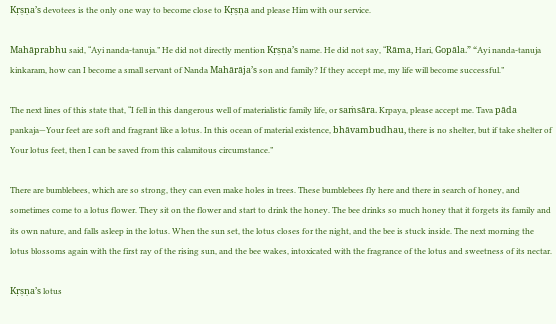Kṛṣṇa’s devotees is the only one way to become close to Kṛṣṇa and please Him with our service.

Mahāprabhu said, “Ayi nanda-tanuja.” He did not directly mention Kṛṣṇa’s name. He did not say, “Rāma, Hari, Gopāla.” “Ayi nanda-tanuja kinkaram, how can I become a small servant of Nanda Mahārāja’s son and family? If they accept me, my life will become successful.”

The next lines of this state that, “I fell in this dangerous well of materialistic family life, or saṁsāra. Krpaya, please accept me. Tava pāda pankaja—Your feet are soft and fragrant like a lotus. In this ocean of material existence, bhāvambudhau, there is no shelter, but if take shelter of Your lotus feet, then I can be saved from this calamitous circumstance.”

There are bumblebees, which are so strong, they can even make holes in trees. These bumblebees fly here and there in search of honey, and sometimes come to a lotus flower. They sit on the flower and start to drink the honey. The bee drinks so much honey that it forgets its family and its own nature, and falls asleep in the lotus. When the sun set, the lotus closes for the night, and the bee is stuck inside. The next morning the lotus blossoms again with the first ray of the rising sun, and the bee wakes, intoxicated with the fragrance of the lotus and sweetness of its nectar.

Kṛṣṇa’s lotus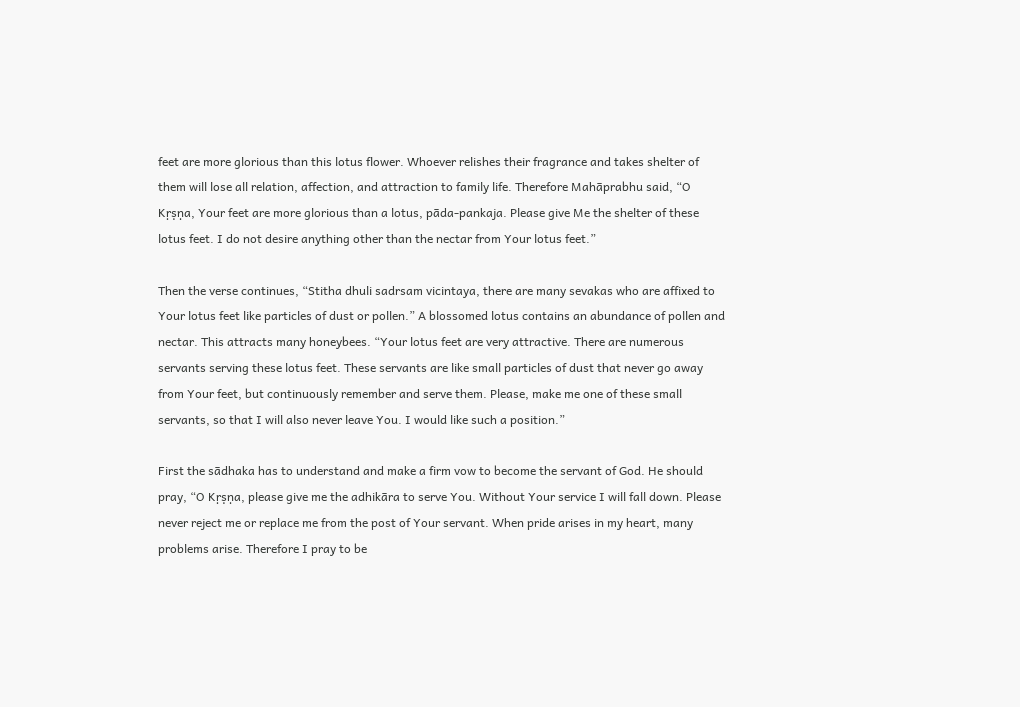feet are more glorious than this lotus flower. Whoever relishes their fragrance and takes shelter of them will lose all relation, affection, and attraction to family life. Therefore Mahāprabhu said, “O Kṛṣṇa, Your feet are more glorious than a lotus, pāda-pankaja. Please give Me the shelter of these lotus feet. I do not desire anything other than the nectar from Your lotus feet.”

Then the verse continues, “Stitha dhuli sadrsam vicintaya, there are many sevakas who are affixed to Your lotus feet like particles of dust or pollen.” A blossomed lotus contains an abundance of pollen and nectar. This attracts many honeybees. “Your lotus feet are very attractive. There are numerous servants serving these lotus feet. These servants are like small particles of dust that never go away from Your feet, but continuously remember and serve them. Please, make me one of these small servants, so that I will also never leave You. I would like such a position.”

First the sādhaka has to understand and make a firm vow to become the servant of God. He should pray, “O Kṛṣṇa, please give me the adhikāra to serve You. Without Your service I will fall down. Please never reject me or replace me from the post of Your servant. When pride arises in my heart, many problems arise. Therefore I pray to be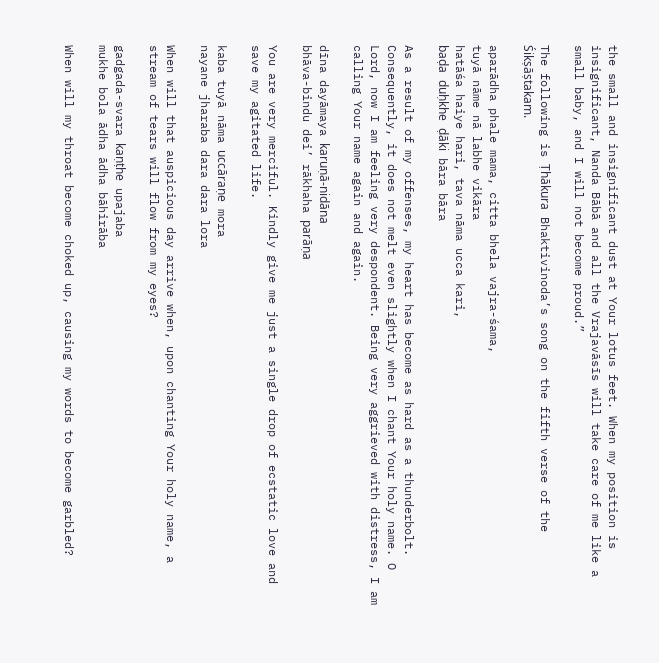the small and insignificant dust at Your lotus feet. When my position is insignificant, Nanda Bābā and all the Vrajavāsīs will take care of me like a small baby, and I will not become proud.”

The following is Ṭhākura Bhaktivinoda’s song on the fifth verse of the Śikṣāṣtakam.

aparādha phale mama, citta bhela vajra-śama,
tuyā nāme nā labhe vikāra
hatāśa haiye hari, tava nāma ucca kari,
baḍa duḥkhe ḍāki bāra bāra

As a result of my offenses, my heart has become as hard as a thunderbolt. Consequently, it does not melt even slightly when I chant Your holy name. O Lord, now I am feeling very despondent. Being very aggrieved with distress, I am calling Your name again and again.

dīna dayāmaya karuṇā-nidāna
bhāva-bindu dei’ rākhaha parāṇa

You are very merciful. Kindly give me just a single drop of ecstatic love and save my agitated life.

kaba tuyā nāma uccāraṇe mora
nayane jharaba dara dara lora

When will that auspicious day arrive when, upon chanting Your holy name, a stream of tears will flow from my eyes?

gadgada-svara kaṇṭhe upajaba
mukhe bola ādha ādha bāhirāba

When will my throat become choked up, causing my words to become garbled?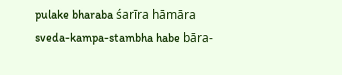pulake bharaba śarīra hāmāra
sveda-kampa-stambha habe bāra-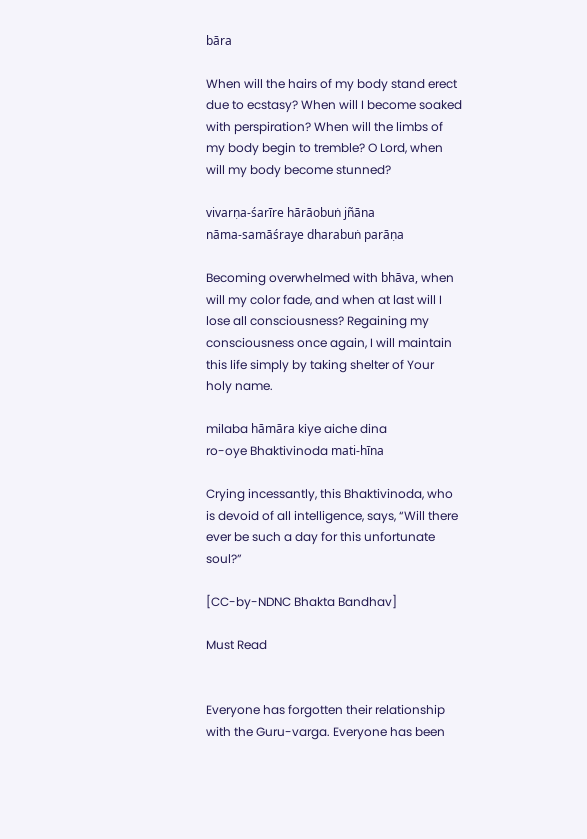bāra

When will the hairs of my body stand erect due to ecstasy? When will I become soaked with perspiration? When will the limbs of my body begin to tremble? O Lord, when will my body become stunned?

vivarṇa-śarīre hārāobuṅ jñāna
nāma-samāśraye dharabuṅ parāṇa

Becoming overwhelmed with bhāva, when will my color fade, and when at last will I lose all consciousness? Regaining my consciousness once again, I will maintain this life simply by taking shelter of Your holy name.

milaba hāmāra kiye aiche dina
ro-oye Bhaktivinoda mati-hīna

Crying incessantly, this Bhaktivinoda, who is devoid of all intelligence, says, “Will there ever be such a day for this unfortunate soul?”

[CC-by-NDNC Bhakta Bandhav]

Must Read


Everyone has forgotten their relationship with the Guru-varga. Everyone has been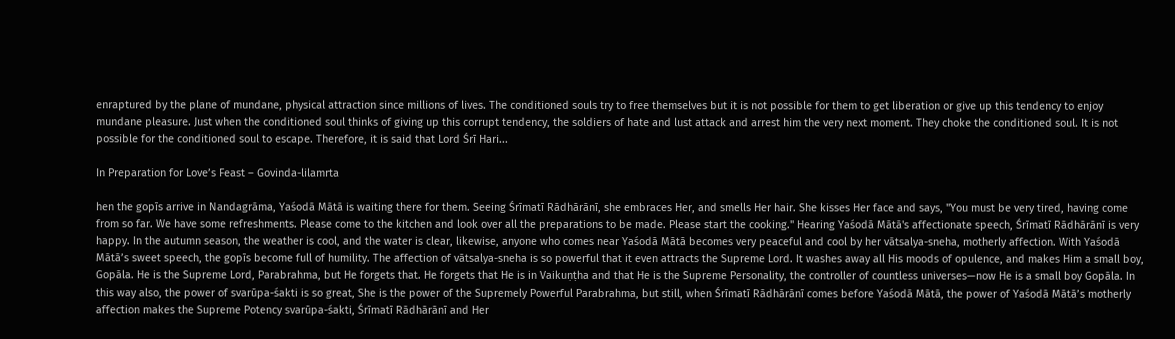enraptured by the plane of mundane, physical attraction since millions of lives. The conditioned souls try to free themselves but it is not possible for them to get liberation or give up this tendency to enjoy mundane pleasure. Just when the conditioned soul thinks of giving up this corrupt tendency, the soldiers of hate and lust attack and arrest him the very next moment. They choke the conditioned soul. It is not possible for the conditioned soul to escape. Therefore, it is said that Lord Śrī Hari...

In Preparation for Love’s Feast – Govinda-lilamrta

hen the gopīs arrive in Nandagrāma, Yaśodā Mātā is waiting there for them. Seeing Śrīmatī Rādhārānī, she embraces Her, and smells Her hair. She kisses Her face and says, "You must be very tired, having come from so far. We have some refreshments. Please come to the kitchen and look over all the preparations to be made. Please start the cooking." Hearing Yaśodā Mātā's affectionate speech, Śrīmatī Rādhārānī is very happy. In the autumn season, the weather is cool, and the water is clear, likewise, anyone who comes near Yaśodā Mātā becomes very peaceful and cool by her vātsalya-sneha, motherly affection. With Yaśodā Mātā’s sweet speech, the gopīs become full of humility. The affection of vātsalya-sneha is so powerful that it even attracts the Supreme Lord. It washes away all His moods of opulence, and makes Him a small boy, Gopāla. He is the Supreme Lord, Parabrahma, but He forgets that. He forgets that He is in Vaikuṇṭha and that He is the Supreme Personality, the controller of countless universes—now He is a small boy Gopāla. In this way also, the power of svarūpa-śakti is so great, She is the power of the Supremely Powerful Parabrahma, but still, when Śrīmatī Rādhārānī comes before Yaśodā Mātā, the power of Yaśodā Mātā’s motherly affection makes the Supreme Potency svarūpa-śakti, Śrīmatī Rādhārānī and Her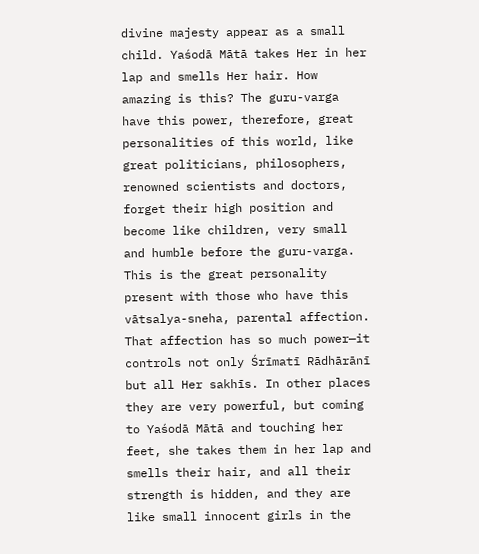divine majesty appear as a small child. Yaśodā Mātā takes Her in her lap and smells Her hair. How amazing is this? The guru-varga have this power, therefore, great personalities of this world, like great politicians, philosophers, renowned scientists and doctors, forget their high position and become like children, very small and humble before the guru-varga. This is the great personality present with those who have this vātsalya-sneha, parental affection. That affection has so much power—it controls not only Śrīmatī Rādhārānī but all Her sakhīs. In other places they are very powerful, but coming to Yaśodā Mātā and touching her feet, she takes them in her lap and smells their hair, and all their strength is hidden, and they are like small innocent girls in the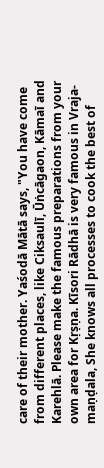care of their mother. Yaśodā Mātā says, "You have come from different places, like Ciksaulī, Ūṅcāgaon, Kāmaī and Karehlā. Please make the famous preparations from your own area for Kṛṣṇa. Kīsori Rādhā is very famous in Vraja-maṇḍala, She knows all processes to cook the best of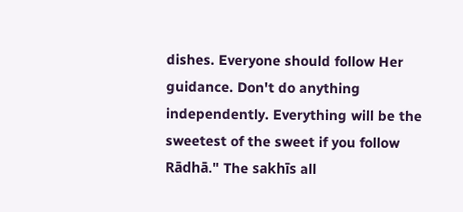dishes. Everyone should follow Her guidance. Don't do anything independently. Everything will be the sweetest of the sweet if you follow Rādhā." The sakhīs all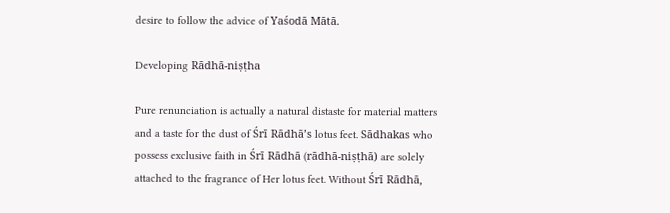desire to follow the advice of Yaśodā Mātā.

Developing Rādhā-niṣṭha

Pure renunciation is actually a natural distaste for material matters and a taste for the dust of Śrī Rādhā’s lotus feet. Sādhakas who possess exclusive faith in Śrī Rādhā (rādhā-niṣṭhā) are solely attached to the fragrance of Her lotus feet. Without Śrī Rādhā,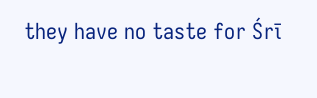they have no taste for Śrī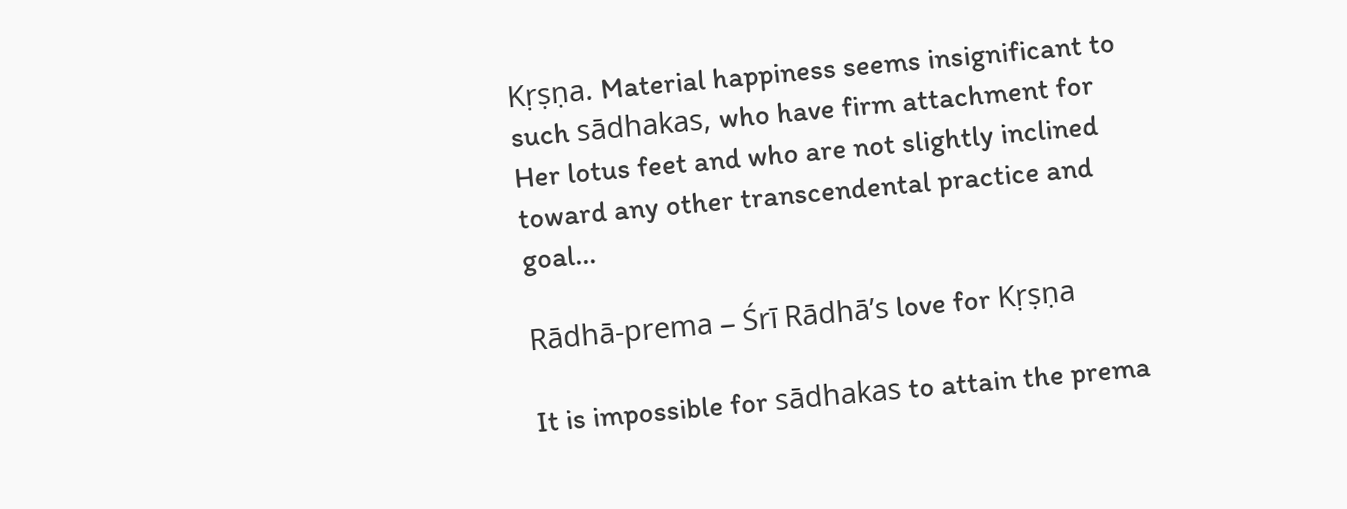Kṛṣṇa. Material happiness seems insignificant to such sādhakas, who have firm attachment for Her lotus feet and who are not slightly inclined toward any other transcendental practice and goal...

Rādhā-prema – Śrī Rādhā’s love for Kṛṣṇa

It is impossible for sādhakas to attain the prema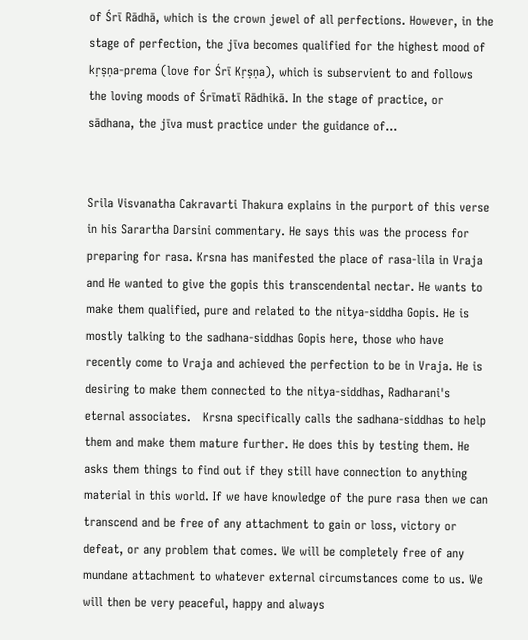of Śrī Rādhā, which is the crown jewel of all perfections. However, in the stage of perfection, the jīva becomes qualified for the highest mood of kṛṣṇa-prema (love for Śrī Kṛṣṇa), which is subservient to and follows the loving moods of Śrīmatī Rādhikā. In the stage of practice, or sādhana, the jīva must practice under the guidance of...


Srila Visvanatha Cakravarti Thakura explains in the purport of this verse in his Sarartha Darsini commentary. He says this was the process for preparing for rasa. Krsna has manifested the place of rasa-lila in Vraja and He wanted to give the gopis this transcendental nectar. He wants to make them qualified, pure and related to the nitya-siddha Gopis. He is mostly talking to the sadhana-siddhas Gopis here, those who have recently come to Vraja and achieved the perfection to be in Vraja. He is desiring to make them connected to the nitya-siddhas, Radharani's eternal associates.   Krsna specifically calls the sadhana-siddhas to help them and make them mature further. He does this by testing them. He asks them things to find out if they still have connection to anything material in this world. If we have knowledge of the pure rasa then we can transcend and be free of any attachment to gain or loss, victory or defeat, or any problem that comes. We will be completely free of any mundane attachment to whatever external circumstances come to us. We will then be very peaceful, happy and always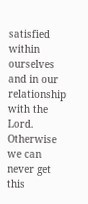satisfied within ourselves and in our relationship with the Lord. Otherwise we can never get this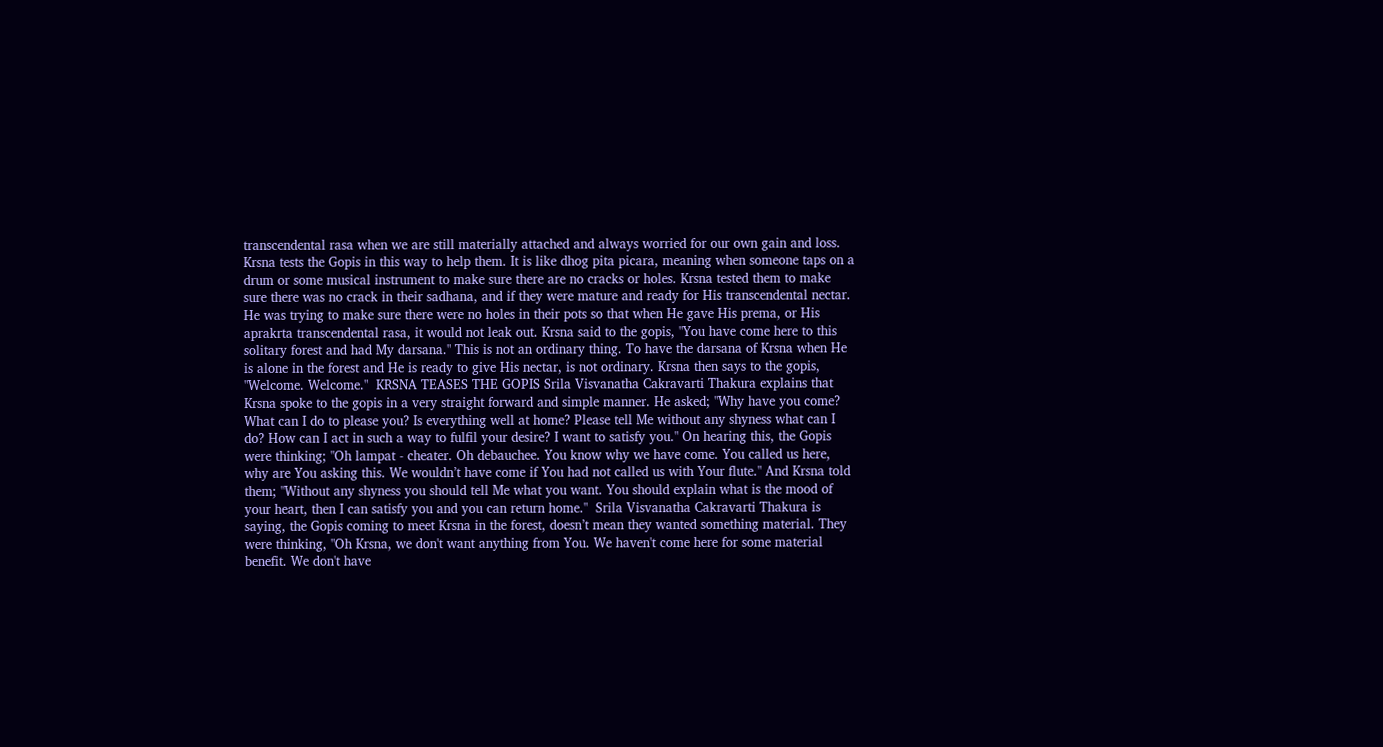transcendental rasa when we are still materially attached and always worried for our own gain and loss. Krsna tests the Gopis in this way to help them. It is like dhog pita picara, meaning when someone taps on a drum or some musical instrument to make sure there are no cracks or holes. Krsna tested them to make sure there was no crack in their sadhana, and if they were mature and ready for His transcendental nectar. He was trying to make sure there were no holes in their pots so that when He gave His prema, or His aprakrta transcendental rasa, it would not leak out. Krsna said to the gopis, "You have come here to this solitary forest and had My darsana." This is not an ordinary thing. To have the darsana of Krsna when He is alone in the forest and He is ready to give His nectar, is not ordinary. Krsna then says to the gopis, "Welcome. Welcome."  KRSNA TEASES THE GOPIS Srila Visvanatha Cakravarti Thakura explains that Krsna spoke to the gopis in a very straight forward and simple manner. He asked; "Why have you come? What can I do to please you? Is everything well at home? Please tell Me without any shyness what can I do? How can I act in such a way to fulfil your desire? I want to satisfy you." On hearing this, the Gopis were thinking; "Oh lampat - cheater. Oh debauchee. You know why we have come. You called us here, why are You asking this. We wouldn’t have come if You had not called us with Your flute." And Krsna told them; "Without any shyness you should tell Me what you want. You should explain what is the mood of your heart, then I can satisfy you and you can return home."  Srila Visvanatha Cakravarti Thakura is saying, the Gopis coming to meet Krsna in the forest, doesn’t mean they wanted something material. They were thinking, "Oh Krsna, we don't want anything from You. We haven't come here for some material benefit. We don't have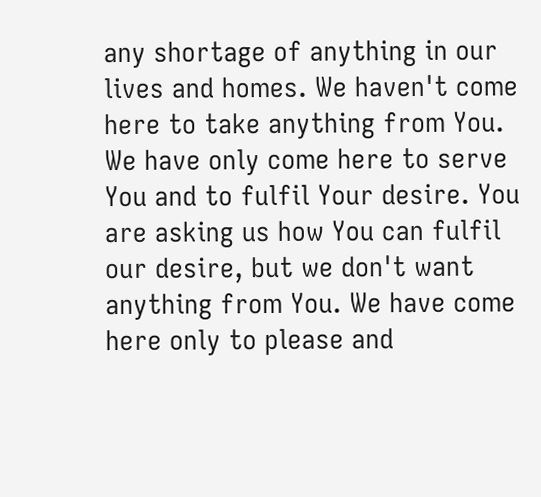any shortage of anything in our lives and homes. We haven't come here to take anything from You. We have only come here to serve You and to fulfil Your desire. You are asking us how You can fulfil our desire, but we don't want anything from You. We have come here only to please and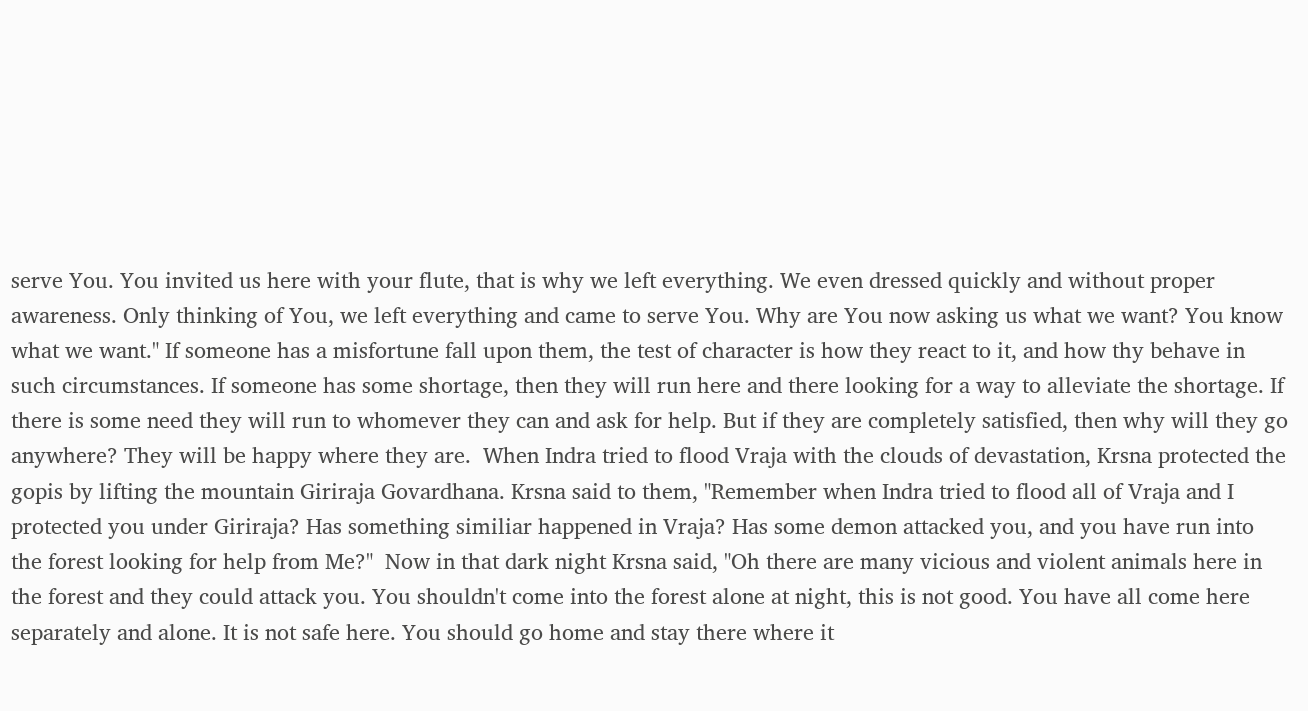serve You. You invited us here with your flute, that is why we left everything. We even dressed quickly and without proper awareness. Only thinking of You, we left everything and came to serve You. Why are You now asking us what we want? You know what we want." If someone has a misfortune fall upon them, the test of character is how they react to it, and how thy behave in such circumstances. If someone has some shortage, then they will run here and there looking for a way to alleviate the shortage. If there is some need they will run to whomever they can and ask for help. But if they are completely satisfied, then why will they go anywhere? They will be happy where they are.  When Indra tried to flood Vraja with the clouds of devastation, Krsna protected the gopis by lifting the mountain Giriraja Govardhana. Krsna said to them, "Remember when Indra tried to flood all of Vraja and I protected you under Giriraja? Has something similiar happened in Vraja? Has some demon attacked you, and you have run into the forest looking for help from Me?"  Now in that dark night Krsna said, "Oh there are many vicious and violent animals here in the forest and they could attack you. You shouldn't come into the forest alone at night, this is not good. You have all come here separately and alone. It is not safe here. You should go home and stay there where it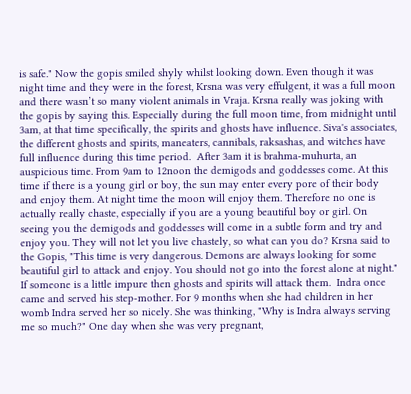is safe." Now the gopis smiled shyly whilst looking down. Even though it was night time and they were in the forest, Krsna was very effulgent, it was a full moon and there wasn’t so many violent animals in Vraja. Krsna really was joking with the gopis by saying this. Especially during the full moon time, from midnight until 3am, at that time specifically, the spirits and ghosts have influence. Siva's associates, the different ghosts and spirits, maneaters, cannibals, raksashas, and witches have full influence during this time period.  After 3am it is brahma-muhurta, an auspicious time. From 9am to 12noon the demigods and goddesses come. At this time if there is a young girl or boy, the sun may enter every pore of their body and enjoy them. At night time the moon will enjoy them. Therefore no one is actually really chaste, especially if you are a young beautiful boy or girl. On seeing you the demigods and goddesses will come in a subtle form and try and enjoy you. They will not let you live chastely, so what can you do? Krsna said to the Gopis, "This time is very dangerous. Demons are always looking for some beautiful girl to attack and enjoy. You should not go into the forest alone at night." If someone is a little impure then ghosts and spirits will attack them.  Indra once came and served his step-mother. For 9 months when she had children in her womb Indra served her so nicely. She was thinking, "Why is Indra always serving me so much?" One day when she was very pregnant,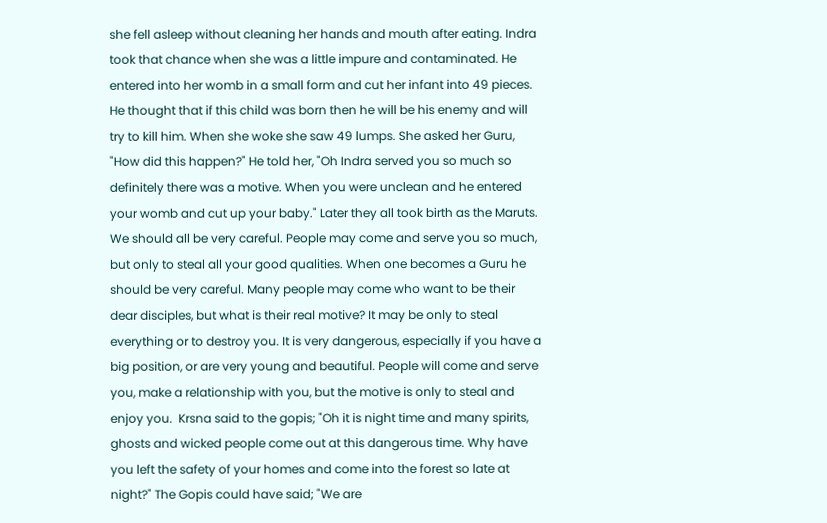she fell asleep without cleaning her hands and mouth after eating. Indra took that chance when she was a little impure and contaminated. He entered into her womb in a small form and cut her infant into 49 pieces. He thought that if this child was born then he will be his enemy and will try to kill him. When she woke she saw 49 lumps. She asked her Guru, "How did this happen?" He told her, "Oh Indra served you so much so definitely there was a motive. When you were unclean and he entered your womb and cut up your baby." Later they all took birth as the Maruts. We should all be very careful. People may come and serve you so much, but only to steal all your good qualities. When one becomes a Guru he should be very careful. Many people may come who want to be their dear disciples, but what is their real motive? It may be only to steal everything or to destroy you. It is very dangerous, especially if you have a big position, or are very young and beautiful. People will come and serve you, make a relationship with you, but the motive is only to steal and enjoy you.  Krsna said to the gopis; "Oh it is night time and many spirits, ghosts and wicked people come out at this dangerous time. Why have you left the safety of your homes and come into the forest so late at night?" The Gopis could have said; "We are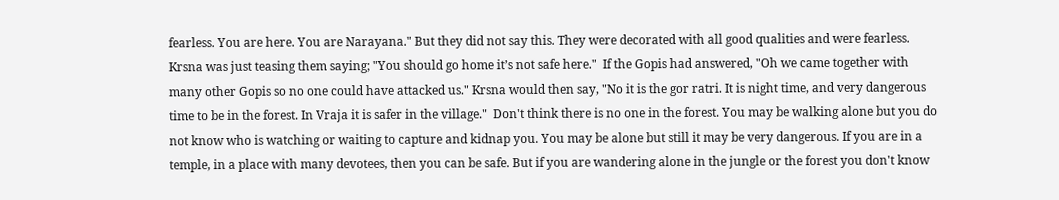fearless. You are here. You are Narayana." But they did not say this. They were decorated with all good qualities and were fearless. Krsna was just teasing them saying; "You should go home it’s not safe here."  If the Gopis had answered, "Oh we came together with many other Gopis so no one could have attacked us." Krsna would then say, "No it is the gor ratri. It is night time, and very dangerous time to be in the forest. In Vraja it is safer in the village."  Don't think there is no one in the forest. You may be walking alone but you do not know who is watching or waiting to capture and kidnap you. You may be alone but still it may be very dangerous. If you are in a temple, in a place with many devotees, then you can be safe. But if you are wandering alone in the jungle or the forest you don't know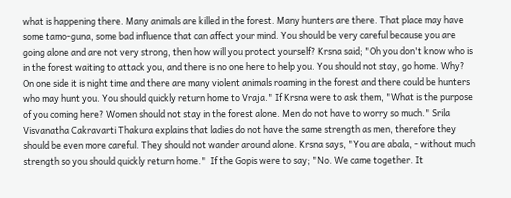what is happening there. Many animals are killed in the forest. Many hunters are there. That place may have some tamo-guna, some bad influence that can affect your mind. You should be very careful because you are going alone and are not very strong, then how will you protect yourself? Krsna said; "Oh you don't know who is in the forest waiting to attack you, and there is no one here to help you. You should not stay, go home. Why? On one side it is night time and there are many violent animals roaming in the forest and there could be hunters who may hunt you. You should quickly return home to Vraja." If Krsna were to ask them, "What is the purpose of you coming here? Women should not stay in the forest alone. Men do not have to worry so much." Srila Visvanatha Cakravarti Thakura explains that ladies do not have the same strength as men, therefore they should be even more careful. They should not wander around alone. Krsna says, "You are abala, - without much strength so you should quickly return home."  If the Gopis were to say; "No. We came together. It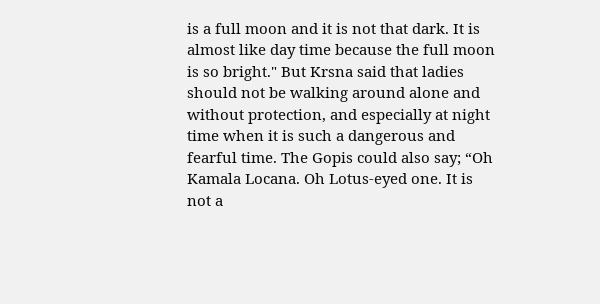is a full moon and it is not that dark. It is almost like day time because the full moon is so bright." But Krsna said that ladies should not be walking around alone and without protection, and especially at night time when it is such a dangerous and fearful time. The Gopis could also say; “Oh Kamala Locana. Oh Lotus-eyed one. It is not a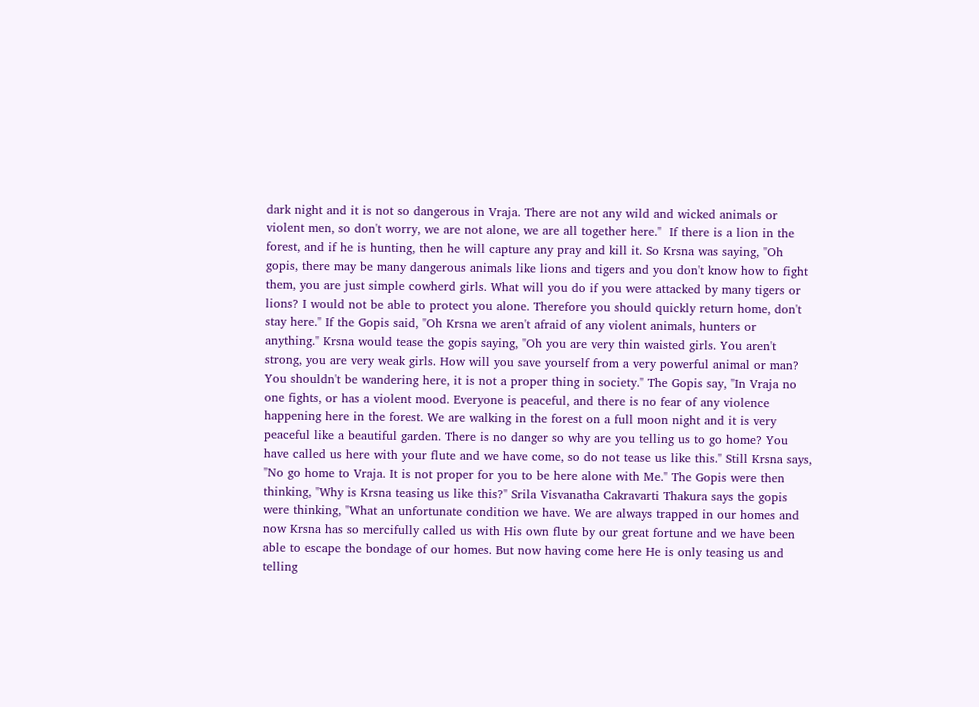dark night and it is not so dangerous in Vraja. There are not any wild and wicked animals or violent men, so don't worry, we are not alone, we are all together here."  If there is a lion in the forest, and if he is hunting, then he will capture any pray and kill it. So Krsna was saying, "Oh gopis, there may be many dangerous animals like lions and tigers and you don't know how to fight them, you are just simple cowherd girls. What will you do if you were attacked by many tigers or lions? I would not be able to protect you alone. Therefore you should quickly return home, don't stay here." If the Gopis said, "Oh Krsna we aren't afraid of any violent animals, hunters or anything." Krsna would tease the gopis saying, "Oh you are very thin waisted girls. You aren't strong, you are very weak girls. How will you save yourself from a very powerful animal or man? You shouldn't be wandering here, it is not a proper thing in society." The Gopis say, "In Vraja no one fights, or has a violent mood. Everyone is peaceful, and there is no fear of any violence happening here in the forest. We are walking in the forest on a full moon night and it is very peaceful like a beautiful garden. There is no danger so why are you telling us to go home? You have called us here with your flute and we have come, so do not tease us like this." Still Krsna says, "No go home to Vraja. It is not proper for you to be here alone with Me." The Gopis were then thinking, "Why is Krsna teasing us like this?" Srila Visvanatha Cakravarti Thakura says the gopis were thinking, "What an unfortunate condition we have. We are always trapped in our homes and now Krsna has so mercifully called us with His own flute by our great fortune and we have been able to escape the bondage of our homes. But now having come here He is only teasing us and telling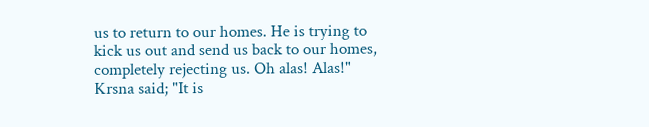us to return to our homes. He is trying to kick us out and send us back to our homes, completely rejecting us. Oh alas! Alas!" Krsna said; "It is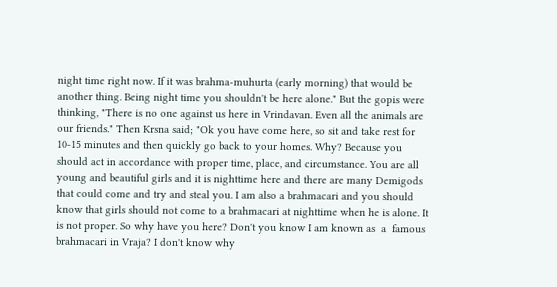night time right now. If it was brahma-muhurta (early morning) that would be another thing. Being night time you shouldn't be here alone." But the gopis were thinking, "There is no one against us here in Vrindavan. Even all the animals are our friends." Then Krsna said; "Ok you have come here, so sit and take rest for 10-15 minutes and then quickly go back to your homes. Why? Because you should act in accordance with proper time, place, and circumstance. You are all young and beautiful girls and it is nighttime here and there are many Demigods that could come and try and steal you. I am also a brahmacari and you should know that girls should not come to a brahmacari at nighttime when he is alone. It is not proper. So why have you here? Don't you know I am known as  a  famous brahmacari in Vraja? I don't know why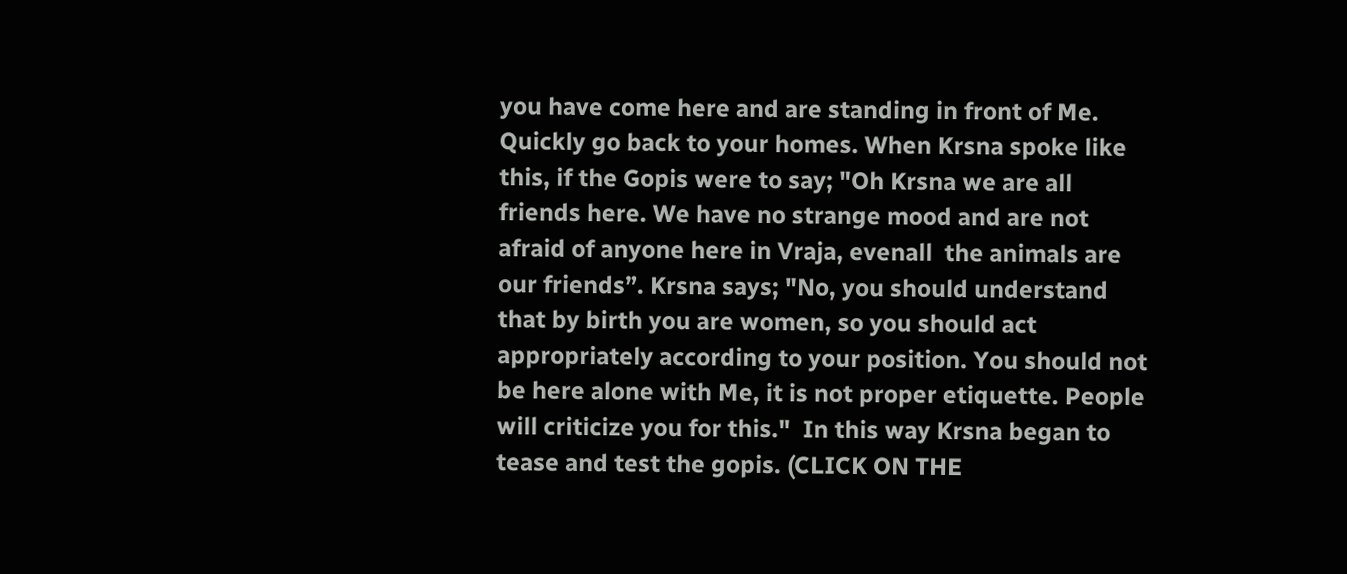you have come here and are standing in front of Me. Quickly go back to your homes. When Krsna spoke like this, if the Gopis were to say; "Oh Krsna we are all friends here. We have no strange mood and are not afraid of anyone here in Vraja, evenall  the animals are our friends”. Krsna says; "No, you should understand that by birth you are women, so you should act appropriately according to your position. You should not be here alone with Me, it is not proper etiquette. People will criticize you for this."  In this way Krsna began to tease and test the gopis. (CLICK ON THE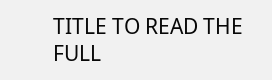TITLE TO READ THE FULL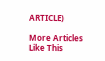ARTICLE)

More Articles Like This